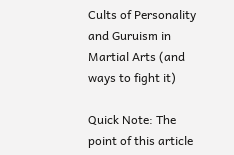Cults of Personality and Guruism in Martial Arts (and ways to fight it)

Quick Note: The point of this article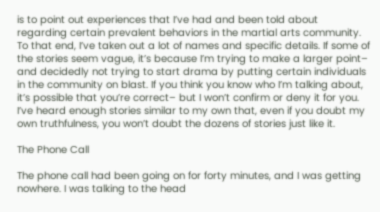is to point out experiences that I’ve had and been told about regarding certain prevalent behaviors in the martial arts community. To that end, I’ve taken out a lot of names and specific details. If some of the stories seem vague, it’s because I’m trying to make a larger point– and decidedly not trying to start drama by putting certain individuals in the community on blast. If you think you know who I’m talking about, it’s possible that you’re correct– but I won’t confirm or deny it for you. I’ve heard enough stories similar to my own that, even if you doubt my own truthfulness, you won’t doubt the dozens of stories just like it.

The Phone Call

The phone call had been going on for forty minutes, and I was getting nowhere. I was talking to the head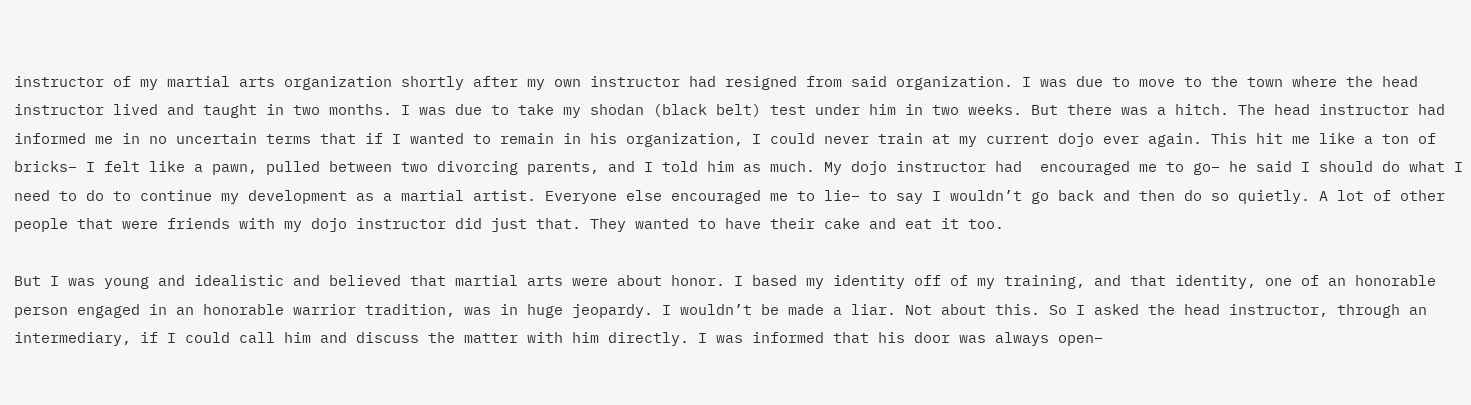instructor of my martial arts organization shortly after my own instructor had resigned from said organization. I was due to move to the town where the head instructor lived and taught in two months. I was due to take my shodan (black belt) test under him in two weeks. But there was a hitch. The head instructor had informed me in no uncertain terms that if I wanted to remain in his organization, I could never train at my current dojo ever again. This hit me like a ton of bricks– I felt like a pawn, pulled between two divorcing parents, and I told him as much. My dojo instructor had  encouraged me to go– he said I should do what I need to do to continue my development as a martial artist. Everyone else encouraged me to lie– to say I wouldn’t go back and then do so quietly. A lot of other people that were friends with my dojo instructor did just that. They wanted to have their cake and eat it too.

But I was young and idealistic and believed that martial arts were about honor. I based my identity off of my training, and that identity, one of an honorable person engaged in an honorable warrior tradition, was in huge jeopardy. I wouldn’t be made a liar. Not about this. So I asked the head instructor, through an intermediary, if I could call him and discuss the matter with him directly. I was informed that his door was always open–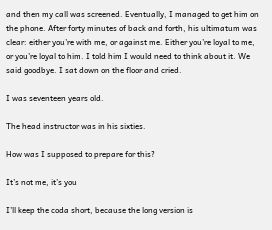and then my call was screened. Eventually, I managed to get him on the phone. After forty minutes of back and forth, his ultimatum was clear: either you’re with me, or against me. Either you’re loyal to me, or you’re loyal to him. I told him I would need to think about it. We said goodbye. I sat down on the floor and cried.

I was seventeen years old.

The head instructor was in his sixties.

How was I supposed to prepare for this?

It’s not me, it’s you

I’ll keep the coda short, because the long version is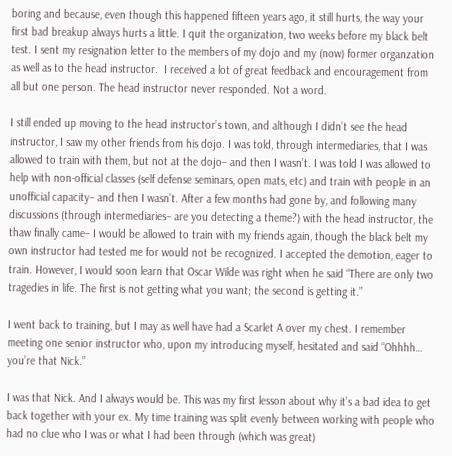boring and because, even though this happened fifteen years ago, it still hurts, the way your first bad breakup always hurts a little. I quit the organization, two weeks before my black belt test. I sent my resignation letter to the members of my dojo and my (now) former organzation as well as to the head instructor.  I received a lot of great feedback and encouragement from all but one person. The head instructor never responded. Not a word.

I still ended up moving to the head instructor’s town, and although I didn’t see the head instructor, I saw my other friends from his dojo. I was told, through intermediaries, that I was allowed to train with them, but not at the dojo– and then I wasn’t. I was told I was allowed to help with non-official classes (self defense seminars, open mats, etc) and train with people in an unofficial capacity– and then I wasn’t. After a few months had gone by, and following many discussions (through intermediaries– are you detecting a theme?) with the head instructor, the thaw finally came– I would be allowed to train with my friends again, though the black belt my own instructor had tested me for would not be recognized. I accepted the demotion, eager to train. However, I would soon learn that Oscar Wilde was right when he said “There are only two tragedies in life. The first is not getting what you want; the second is getting it.”

I went back to training, but I may as well have had a Scarlet A over my chest. I remember meeting one senior instructor who, upon my introducing myself, hesitated and said “Ohhhh… you’re that Nick.”

I was that Nick. And I always would be. This was my first lesson about why it’s a bad idea to get back together with your ex. My time training was split evenly between working with people who had no clue who I was or what I had been through (which was great)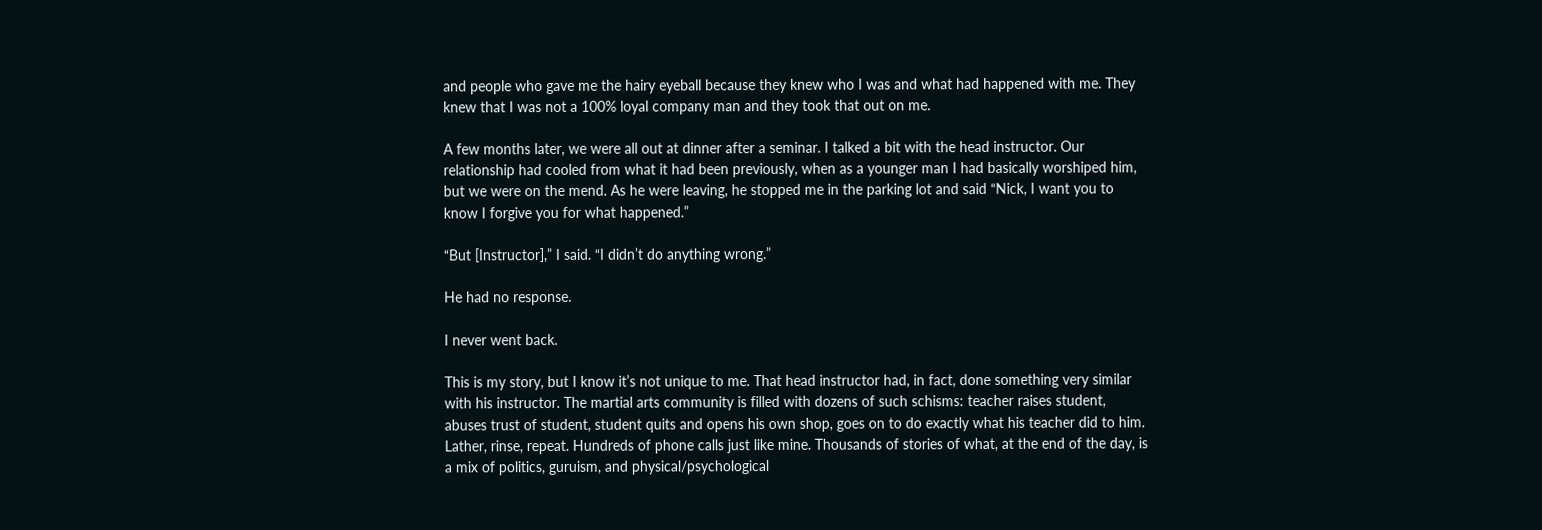and people who gave me the hairy eyeball because they knew who I was and what had happened with me. They knew that I was not a 100% loyal company man and they took that out on me.

A few months later, we were all out at dinner after a seminar. I talked a bit with the head instructor. Our relationship had cooled from what it had been previously, when as a younger man I had basically worshiped him, but we were on the mend. As he were leaving, he stopped me in the parking lot and said “Nick, I want you to know I forgive you for what happened.”

“But [Instructor],” I said. “I didn’t do anything wrong.”

He had no response.

I never went back.

This is my story, but I know it’s not unique to me. That head instructor had, in fact, done something very similar with his instructor. The martial arts community is filled with dozens of such schisms: teacher raises student, abuses trust of student, student quits and opens his own shop, goes on to do exactly what his teacher did to him. Lather, rinse, repeat. Hundreds of phone calls just like mine. Thousands of stories of what, at the end of the day, is a mix of politics, guruism, and physical/psychological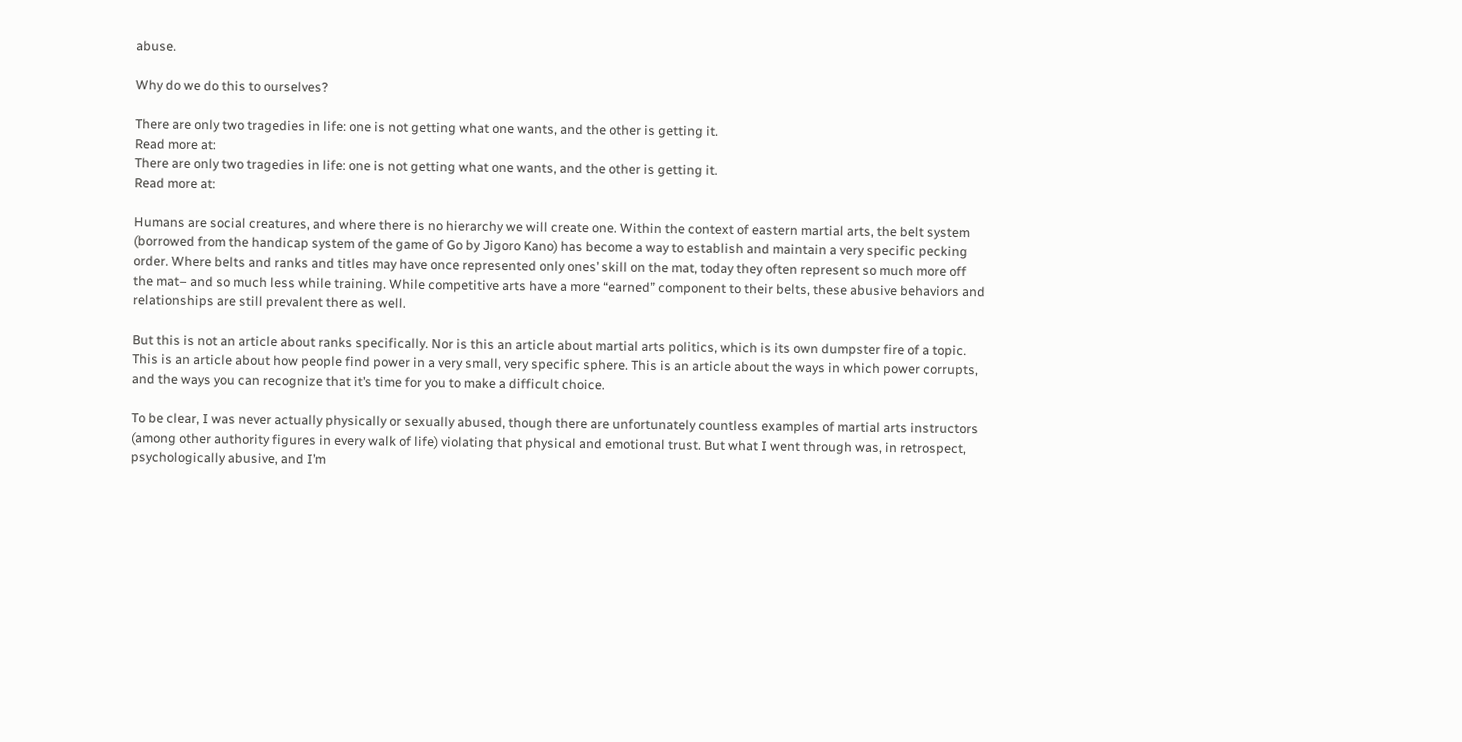abuse.

Why do we do this to ourselves?

There are only two tragedies in life: one is not getting what one wants, and the other is getting it.
Read more at:
There are only two tragedies in life: one is not getting what one wants, and the other is getting it.
Read more at:

Humans are social creatures, and where there is no hierarchy we will create one. Within the context of eastern martial arts, the belt system (borrowed from the handicap system of the game of Go by Jigoro Kano) has become a way to establish and maintain a very specific pecking order. Where belts and ranks and titles may have once represented only ones’ skill on the mat, today they often represent so much more off the mat– and so much less while training. While competitive arts have a more “earned” component to their belts, these abusive behaviors and relationships are still prevalent there as well.

But this is not an article about ranks specifically. Nor is this an article about martial arts politics, which is its own dumpster fire of a topic. This is an article about how people find power in a very small, very specific sphere. This is an article about the ways in which power corrupts, and the ways you can recognize that it’s time for you to make a difficult choice.

To be clear, I was never actually physically or sexually abused, though there are unfortunately countless examples of martial arts instructors (among other authority figures in every walk of life) violating that physical and emotional trust. But what I went through was, in retrospect, psychologically abusive, and I’m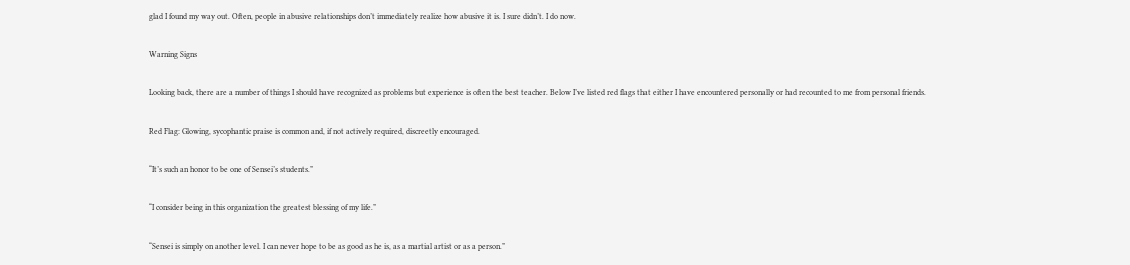glad I found my way out. Often, people in abusive relationships don’t immediately realize how abusive it is. I sure didn’t. I do now.

Warning Signs

Looking back, there are a number of things I should have recognized as problems but experience is often the best teacher. Below I’ve listed red flags that either I have encountered personally or had recounted to me from personal friends.

Red Flag: Glowing, sycophantic praise is common and, if not actively required, discreetly encouraged.

“It’s such an honor to be one of Sensei’s students.”

“I consider being in this organization the greatest blessing of my life.”

“Sensei is simply on another level. I can never hope to be as good as he is, as a martial artist or as a person.”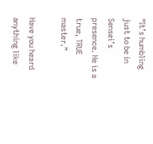“It’s humbling just to be in Sensei’s presence. He is a true, TRUE master.”

Have you heard anything like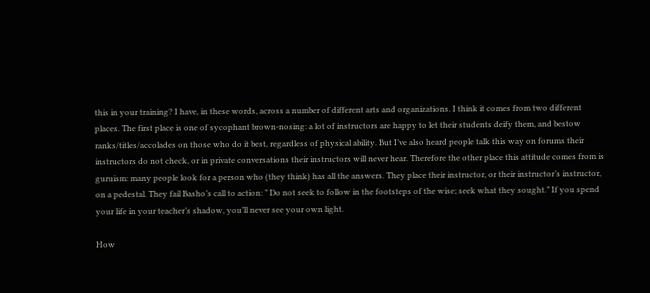this in your training? I have, in these words, across a number of different arts and organizations. I think it comes from two different places. The first place is one of sycophant brown-nosing: a lot of instructors are happy to let their students deify them, and bestow ranks/titles/accolades on those who do it best, regardless of physical ability. But I’ve also heard people talk this way on forums their instructors do not check, or in private conversations their instructors will never hear. Therefore the other place this attitude comes from is guruism: many people look for a person who (they think) has all the answers. They place their instructor, or their instructor’s instructor, on a pedestal. They fail Basho’s call to action: ” Do not seek to follow in the footsteps of the wise; seek what they sought.” If you spend your life in your teacher’s shadow, you’ll never see your own light.

How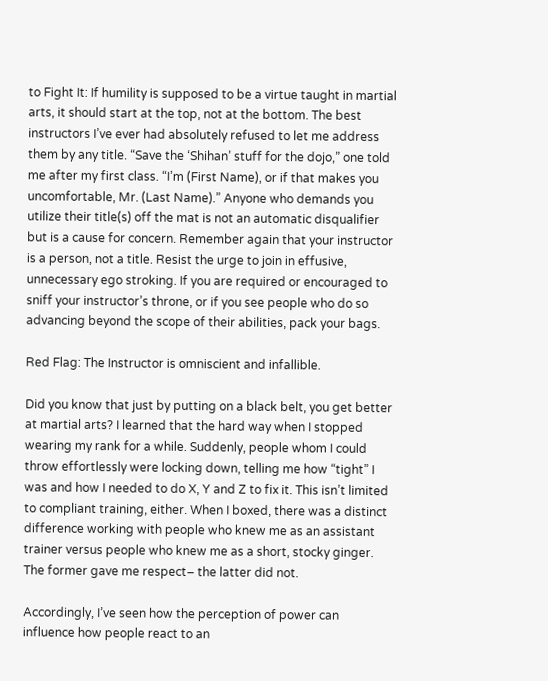to Fight It: If humility is supposed to be a virtue taught in martial arts, it should start at the top, not at the bottom. The best instructors I’ve ever had absolutely refused to let me address them by any title. “Save the ‘Shihan’ stuff for the dojo,” one told me after my first class. “I’m (First Name), or if that makes you uncomfortable, Mr. (Last Name).” Anyone who demands you utilize their title(s) off the mat is not an automatic disqualifier but is a cause for concern. Remember again that your instructor is a person, not a title. Resist the urge to join in effusive, unnecessary ego stroking. If you are required or encouraged to sniff your instructor’s throne, or if you see people who do so advancing beyond the scope of their abilities, pack your bags.

Red Flag: The Instructor is omniscient and infallible.

Did you know that just by putting on a black belt, you get better at martial arts? I learned that the hard way when I stopped wearing my rank for a while. Suddenly, people whom I could throw effortlessly were locking down, telling me how “tight” I was and how I needed to do X, Y and Z to fix it. This isn’t limited to compliant training, either. When I boxed, there was a distinct difference working with people who knew me as an assistant trainer versus people who knew me as a short, stocky ginger. The former gave me respect– the latter did not.

Accordingly, I’ve seen how the perception of power can influence how people react to an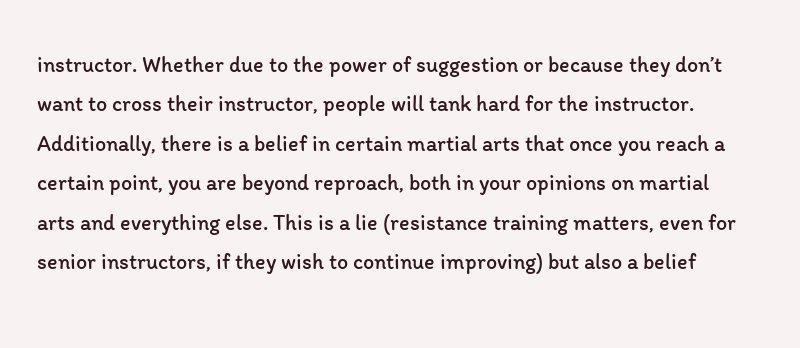instructor. Whether due to the power of suggestion or because they don’t want to cross their instructor, people will tank hard for the instructor. Additionally, there is a belief in certain martial arts that once you reach a certain point, you are beyond reproach, both in your opinions on martial arts and everything else. This is a lie (resistance training matters, even for senior instructors, if they wish to continue improving) but also a belief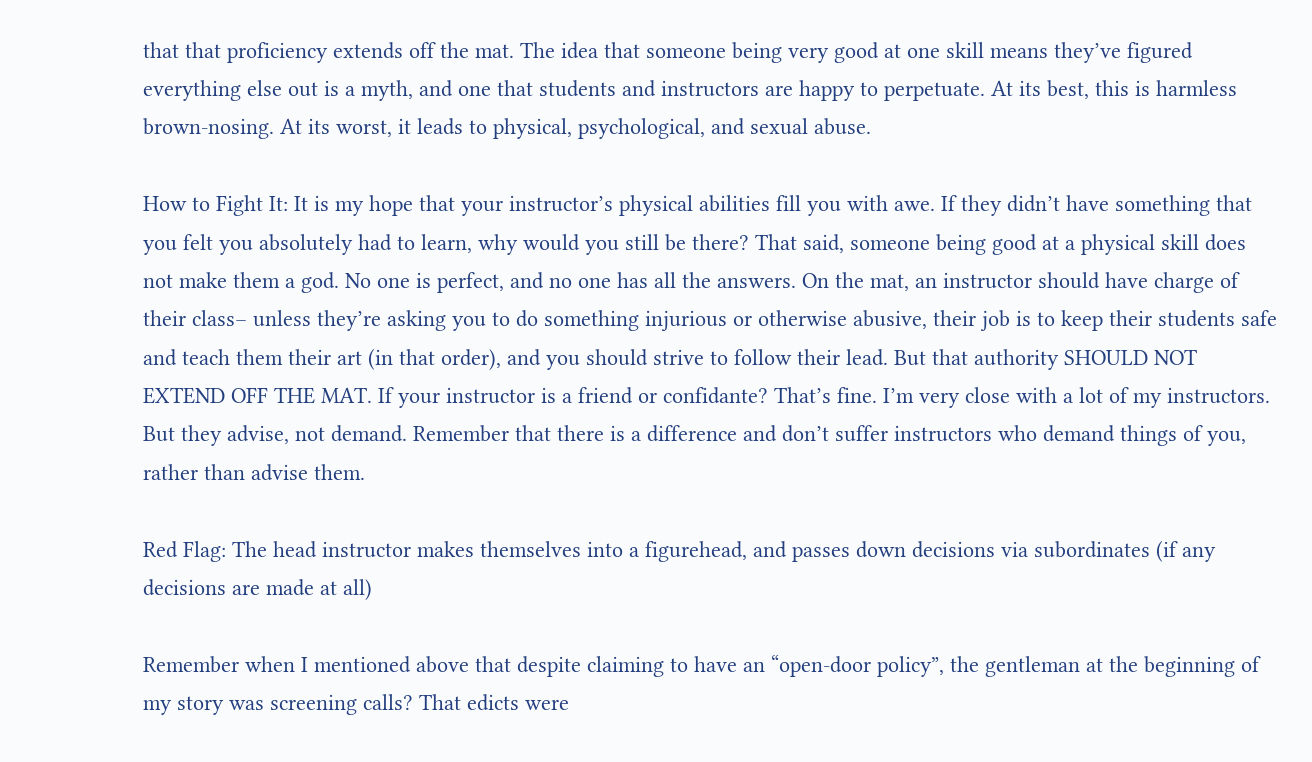that that proficiency extends off the mat. The idea that someone being very good at one skill means they’ve figured everything else out is a myth, and one that students and instructors are happy to perpetuate. At its best, this is harmless brown-nosing. At its worst, it leads to physical, psychological, and sexual abuse.

How to Fight It: It is my hope that your instructor’s physical abilities fill you with awe. If they didn’t have something that you felt you absolutely had to learn, why would you still be there? That said, someone being good at a physical skill does not make them a god. No one is perfect, and no one has all the answers. On the mat, an instructor should have charge of their class– unless they’re asking you to do something injurious or otherwise abusive, their job is to keep their students safe and teach them their art (in that order), and you should strive to follow their lead. But that authority SHOULD NOT EXTEND OFF THE MAT. If your instructor is a friend or confidante? That’s fine. I’m very close with a lot of my instructors. But they advise, not demand. Remember that there is a difference and don’t suffer instructors who demand things of you, rather than advise them.

Red Flag: The head instructor makes themselves into a figurehead, and passes down decisions via subordinates (if any decisions are made at all)

Remember when I mentioned above that despite claiming to have an “open-door policy”, the gentleman at the beginning of my story was screening calls? That edicts were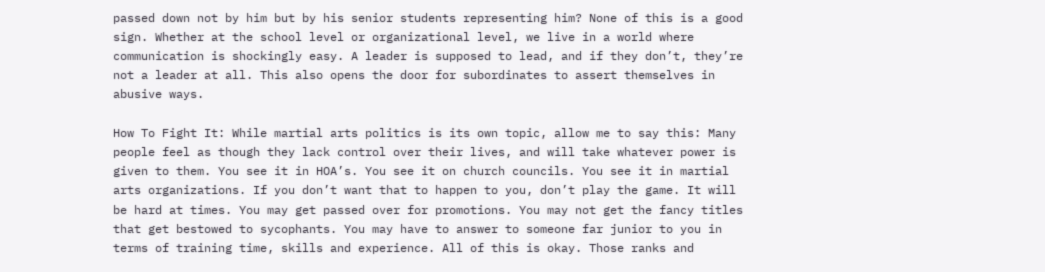passed down not by him but by his senior students representing him? None of this is a good sign. Whether at the school level or organizational level, we live in a world where communication is shockingly easy. A leader is supposed to lead, and if they don’t, they’re not a leader at all. This also opens the door for subordinates to assert themselves in abusive ways.

How To Fight It: While martial arts politics is its own topic, allow me to say this: Many people feel as though they lack control over their lives, and will take whatever power is given to them. You see it in HOA’s. You see it on church councils. You see it in martial arts organizations. If you don’t want that to happen to you, don’t play the game. It will be hard at times. You may get passed over for promotions. You may not get the fancy titles that get bestowed to sycophants. You may have to answer to someone far junior to you in terms of training time, skills and experience. All of this is okay. Those ranks and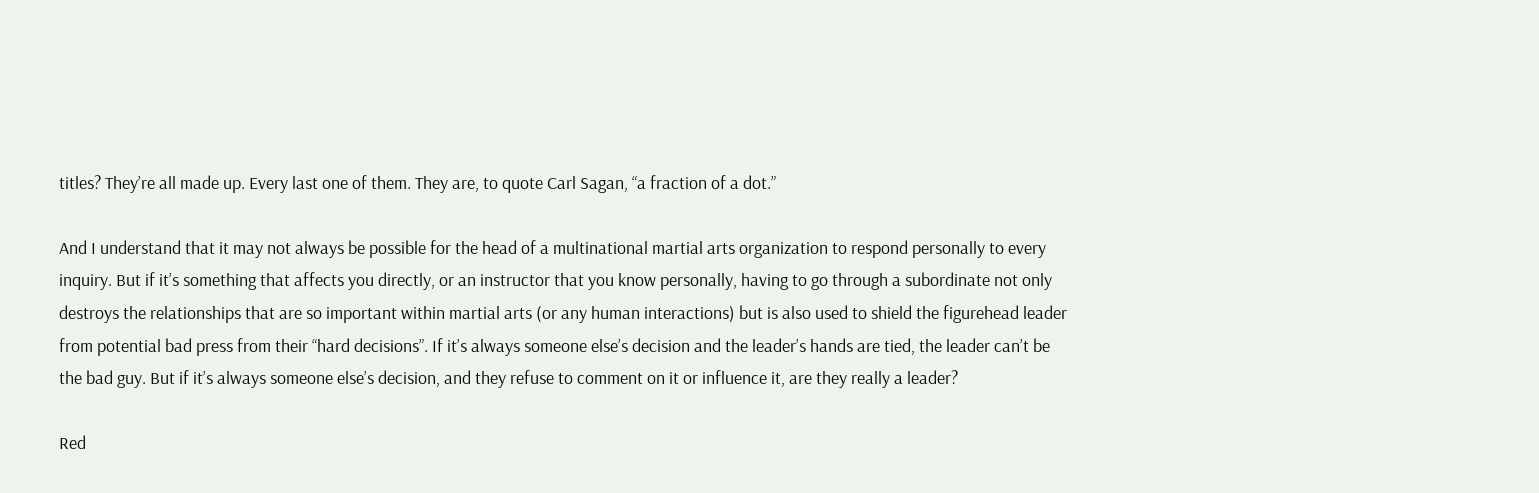titles? They’re all made up. Every last one of them. They are, to quote Carl Sagan, “a fraction of a dot.”

And I understand that it may not always be possible for the head of a multinational martial arts organization to respond personally to every inquiry. But if it’s something that affects you directly, or an instructor that you know personally, having to go through a subordinate not only destroys the relationships that are so important within martial arts (or any human interactions) but is also used to shield the figurehead leader from potential bad press from their “hard decisions”. If it’s always someone else’s decision and the leader’s hands are tied, the leader can’t be the bad guy. But if it’s always someone else’s decision, and they refuse to comment on it or influence it, are they really a leader?

Red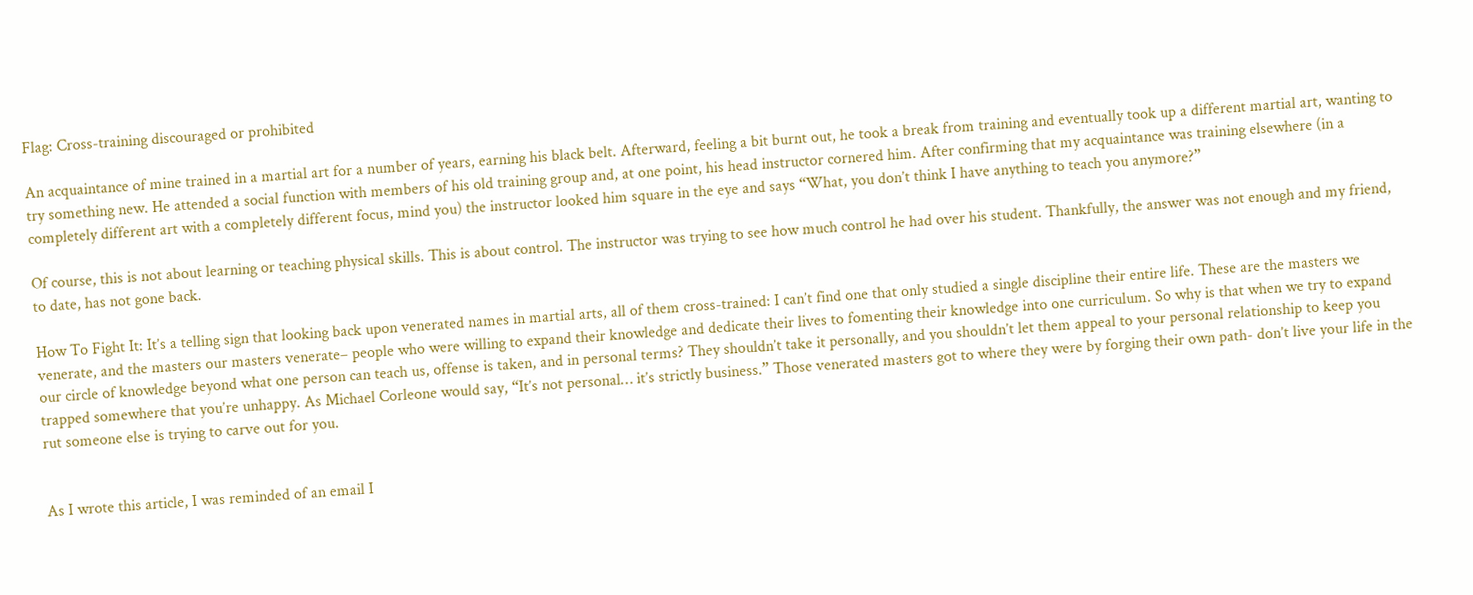Flag: Cross-training discouraged or prohibited

An acquaintance of mine trained in a martial art for a number of years, earning his black belt. Afterward, feeling a bit burnt out, he took a break from training and eventually took up a different martial art, wanting to try something new. He attended a social function with members of his old training group and, at one point, his head instructor cornered him. After confirming that my acquaintance was training elsewhere (in a completely different art with a completely different focus, mind you) the instructor looked him square in the eye and says “What, you don’t think I have anything to teach you anymore?”

Of course, this is not about learning or teaching physical skills. This is about control. The instructor was trying to see how much control he had over his student. Thankfully, the answer was not enough and my friend, to date, has not gone back.

How To Fight It: It’s a telling sign that looking back upon venerated names in martial arts, all of them cross-trained: I can’t find one that only studied a single discipline their entire life. These are the masters we venerate, and the masters our masters venerate– people who were willing to expand their knowledge and dedicate their lives to fomenting their knowledge into one curriculum. So why is that when we try to expand our circle of knowledge beyond what one person can teach us, offense is taken, and in personal terms? They shouldn’t take it personally, and you shouldn’t let them appeal to your personal relationship to keep you trapped somewhere that you’re unhappy. As Michael Corleone would say, “It’s not personal… it’s strictly business.” Those venerated masters got to where they were by forging their own path- don’t live your life in the rut someone else is trying to carve out for you.


As I wrote this article, I was reminded of an email I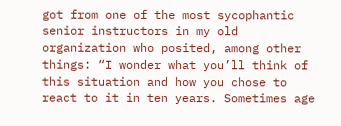got from one of the most sycophantic senior instructors in my old organization who posited, among other things: “I wonder what you’ll think of this situation and how you chose to react to it in ten years. Sometimes age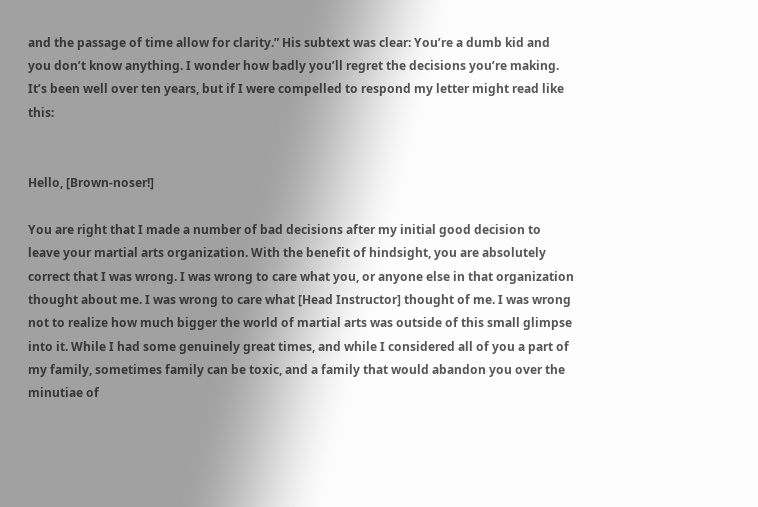and the passage of time allow for clarity.” His subtext was clear: You’re a dumb kid and you don’t know anything. I wonder how badly you’ll regret the decisions you’re making. It’s been well over ten years, but if I were compelled to respond my letter might read like this:


Hello, [Brown-noser!]

You are right that I made a number of bad decisions after my initial good decision to leave your martial arts organization. With the benefit of hindsight, you are absolutely correct that I was wrong. I was wrong to care what you, or anyone else in that organization thought about me. I was wrong to care what [Head Instructor] thought of me. I was wrong not to realize how much bigger the world of martial arts was outside of this small glimpse into it. While I had some genuinely great times, and while I considered all of you a part of my family, sometimes family can be toxic, and a family that would abandon you over the minutiae of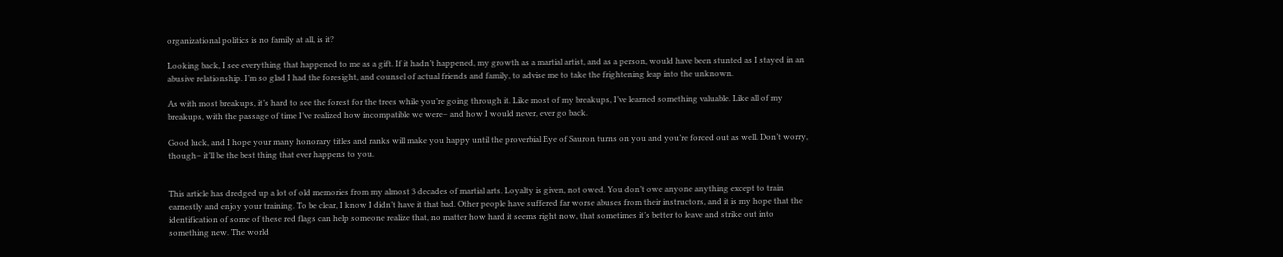organizational politics is no family at all, is it?

Looking back, I see everything that happened to me as a gift. If it hadn’t happened, my growth as a martial artist, and as a person, would have been stunted as I stayed in an abusive relationship. I’m so glad I had the foresight, and counsel of actual friends and family, to advise me to take the frightening leap into the unknown.

As with most breakups, it’s hard to see the forest for the trees while you’re going through it. Like most of my breakups, I’ve learned something valuable. Like all of my breakups, with the passage of time I’ve realized how incompatible we were– and how I would never, ever go back.

Good luck, and I hope your many honorary titles and ranks will make you happy until the proverbial Eye of Sauron turns on you and you’re forced out as well. Don’t worry, though– it’ll be the best thing that ever happens to you.


This article has dredged up a lot of old memories from my almost 3 decades of martial arts. Loyalty is given, not owed. You don’t owe anyone anything except to train earnestly and enjoy your training. To be clear, I know I didn’t have it that bad. Other people have suffered far worse abuses from their instructors, and it is my hope that the identification of some of these red flags can help someone realize that, no matter how hard it seems right now, that sometimes it’s better to leave and strike out into something new. The world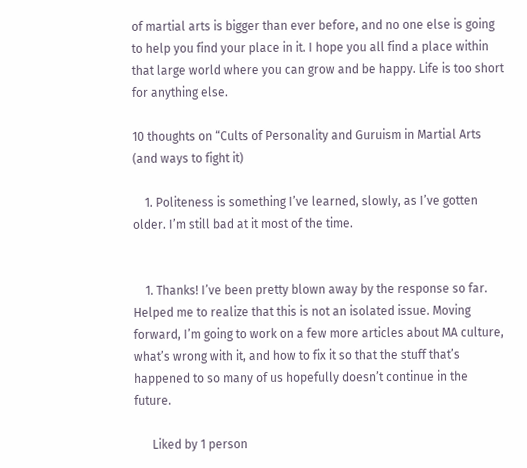of martial arts is bigger than ever before, and no one else is going to help you find your place in it. I hope you all find a place within that large world where you can grow and be happy. Life is too short for anything else.

10 thoughts on “Cults of Personality and Guruism in Martial Arts (and ways to fight it)

    1. Politeness is something I’ve learned, slowly, as I’ve gotten older. I’m still bad at it most of the time.


    1. Thanks! I’ve been pretty blown away by the response so far. Helped me to realize that this is not an isolated issue. Moving forward, I’m going to work on a few more articles about MA culture, what’s wrong with it, and how to fix it so that the stuff that’s happened to so many of us hopefully doesn’t continue in the future.

      Liked by 1 person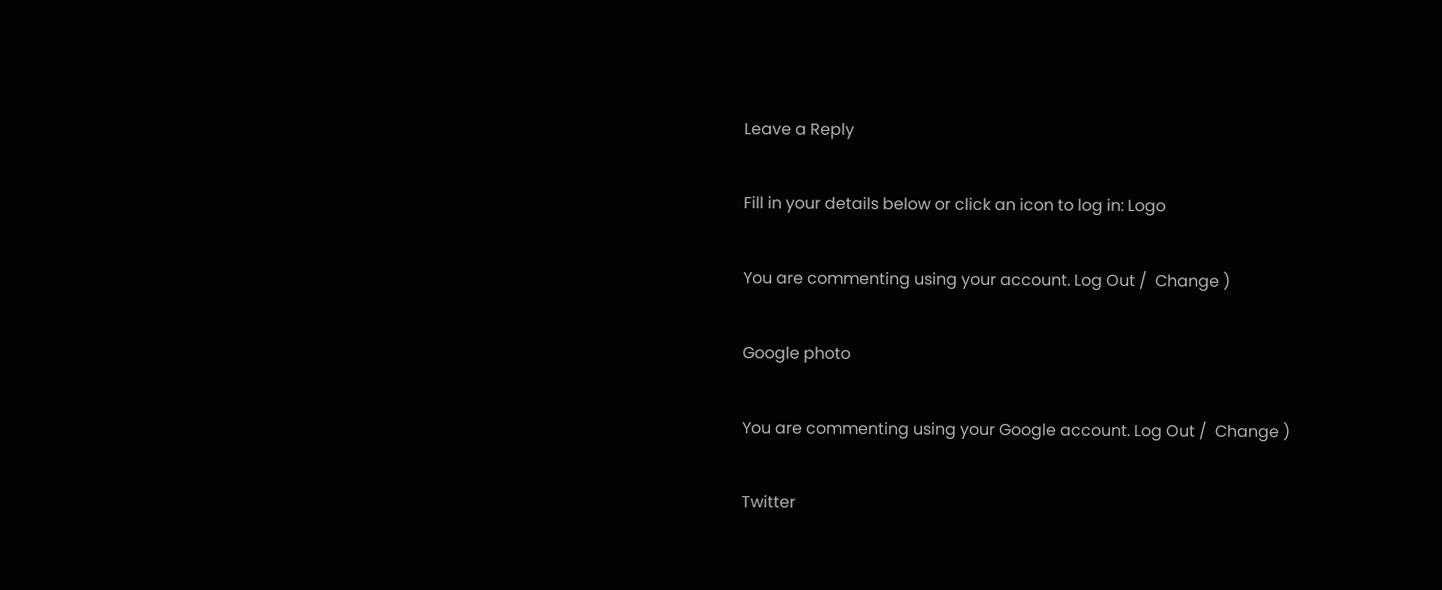Leave a Reply

Fill in your details below or click an icon to log in: Logo

You are commenting using your account. Log Out /  Change )

Google photo

You are commenting using your Google account. Log Out /  Change )

Twitter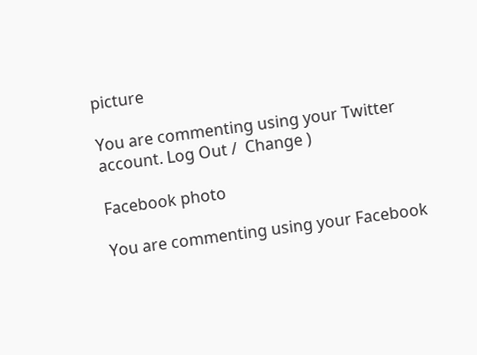picture

You are commenting using your Twitter account. Log Out /  Change )

Facebook photo

You are commenting using your Facebook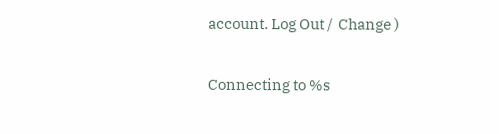account. Log Out /  Change )

Connecting to %s